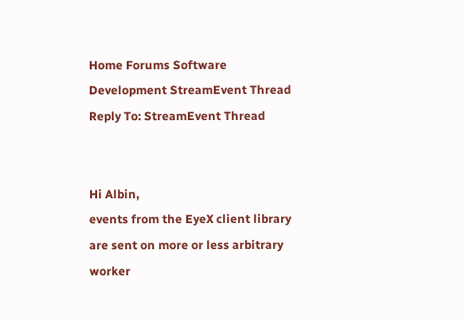Home Forums Software Development StreamEvent Thread Reply To: StreamEvent Thread


Hi Albin,
events from the EyeX client library are sent on more or less arbitrary worker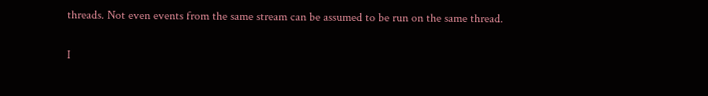threads. Not even events from the same stream can be assumed to be run on the same thread.

I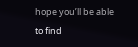hope you’ll be able to find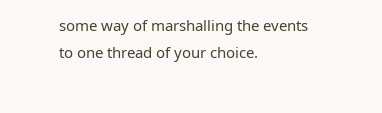some way of marshalling the events to one thread of your choice.